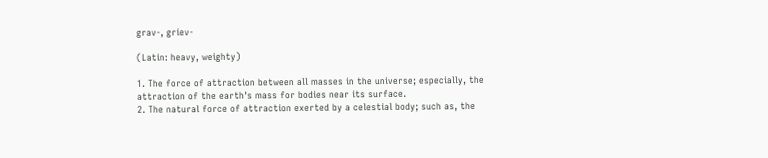grav-, griev-

(Latin: heavy, weighty)

1. The force of attraction between all masses in the universe; especially, the attraction of the earth's mass for bodies near its surface.
2. The natural force of attraction exerted by a celestial body; such as, the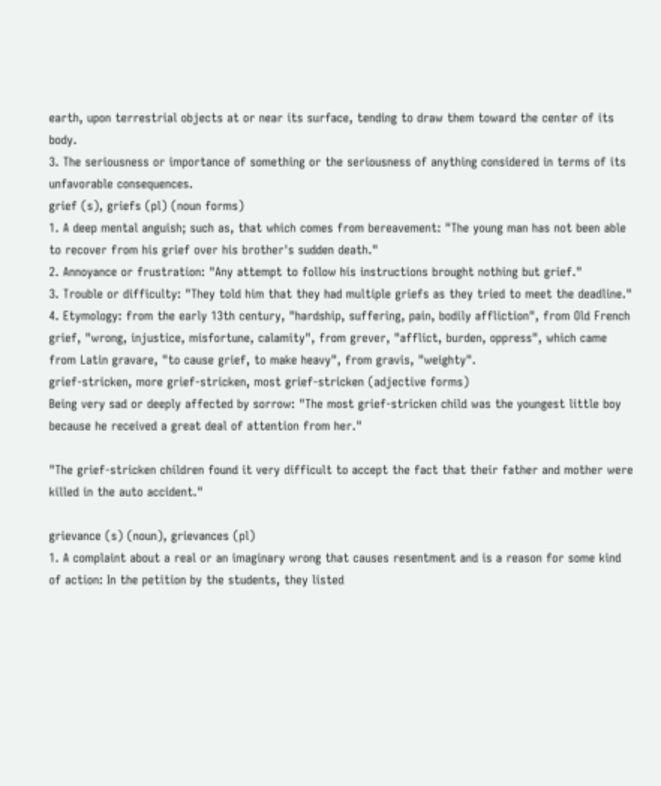earth, upon terrestrial objects at or near its surface, tending to draw them toward the center of its body.
3. The seriousness or importance of something or the seriousness of anything considered in terms of its unfavorable consequences.
grief (s), griefs (pl) (noun forms)
1. A deep mental anguish; such as, that which comes from bereavement: "The young man has not been able to recover from his grief over his brother's sudden death."
2. Annoyance or frustration: "Any attempt to follow his instructions brought nothing but grief."
3. Trouble or difficulty: "They told him that they had multiple griefs as they tried to meet the deadline." 4. Etymology: from the early 13th century, "hardship, suffering, pain, bodily affliction", from Old French grief, "wrong, injustice, misfortune, calamity", from grever, "afflict, burden, oppress", which came from Latin gravare, "to cause grief, to make heavy", from gravis, "weighty".
grief-stricken, more grief-stricken, most grief-stricken (adjective forms)
Being very sad or deeply affected by sorrow: "The most grief-stricken child was the youngest little boy because he received a great deal of attention from her."

"The grief-stricken children found it very difficult to accept the fact that their father and mother were killed in the auto accident."

grievance (s) (noun), grievances (pl)
1. A complaint about a real or an imaginary wrong that causes resentment and is a reason for some kind of action: In the petition by the students, they listed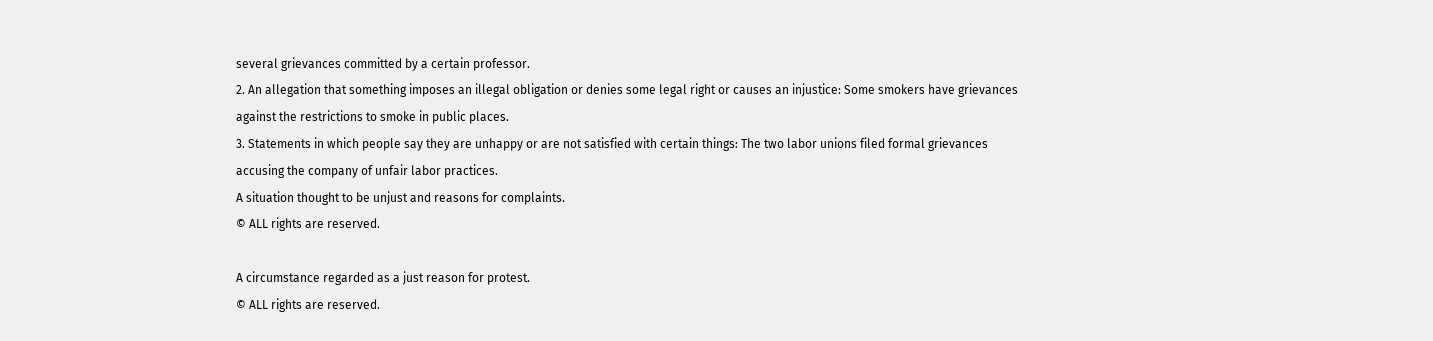several grievances committed by a certain professor.
2. An allegation that something imposes an illegal obligation or denies some legal right or causes an injustice: Some smokers have grievances against the restrictions to smoke in public places.
3. Statements in which people say they are unhappy or are not satisfied with certain things: The two labor unions filed formal grievances accusing the company of unfair labor practices.
A situation thought to be unjust and reasons for complaints.
© ALL rights are reserved.

A circumstance regarded as a just reason for protest.
© ALL rights are reserved.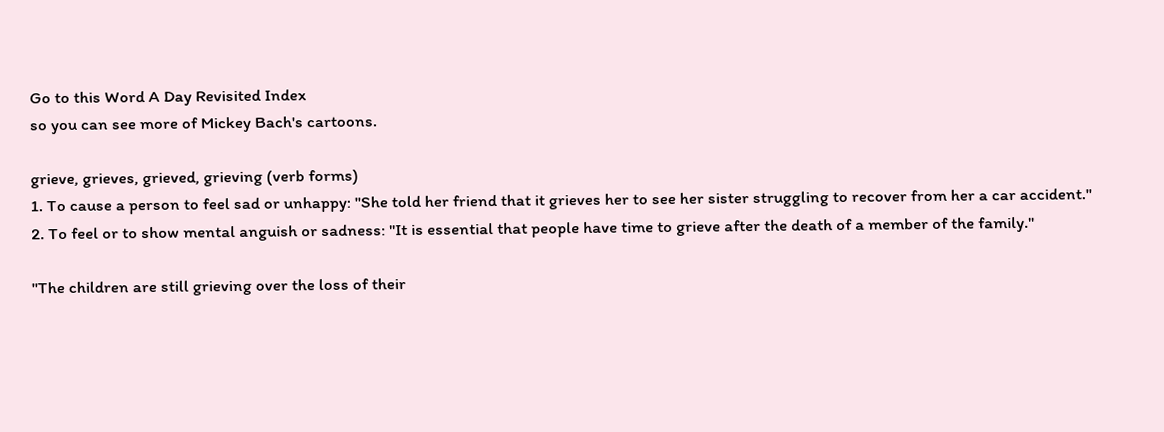Go to this Word A Day Revisited Index
so you can see more of Mickey Bach's cartoons.

grieve, grieves, grieved, grieving (verb forms)
1. To cause a person to feel sad or unhappy: "She told her friend that it grieves her to see her sister struggling to recover from her a car accident."
2. To feel or to show mental anguish or sadness: "It is essential that people have time to grieve after the death of a member of the family."

"The children are still grieving over the loss of their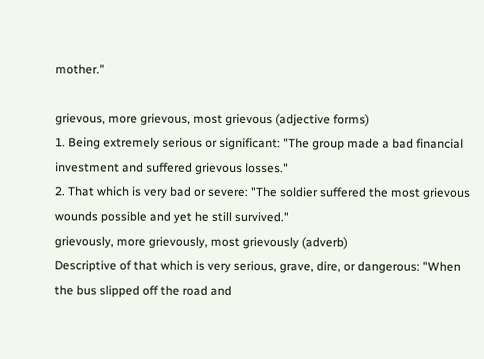mother."

grievous, more grievous, most grievous (adjective forms)
1. Being extremely serious or significant: "The group made a bad financial investment and suffered grievous losses."
2. That which is very bad or severe: "The soldier suffered the most grievous wounds possible and yet he still survived."
grievously, more grievously, most grievously (adverb)
Descriptive of that which is very serious, grave, dire, or dangerous: "When the bus slipped off the road and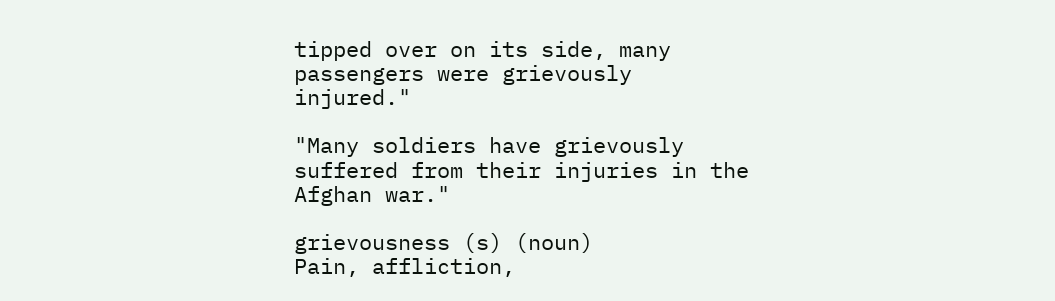tipped over on its side, many passengers were grievously injured."

"Many soldiers have grievously suffered from their injuries in the Afghan war."

grievousness (s) (noun)
Pain, affliction,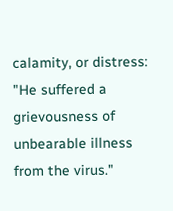calamity, or distress: "He suffered a grievousness of unbearable illness from the virus."